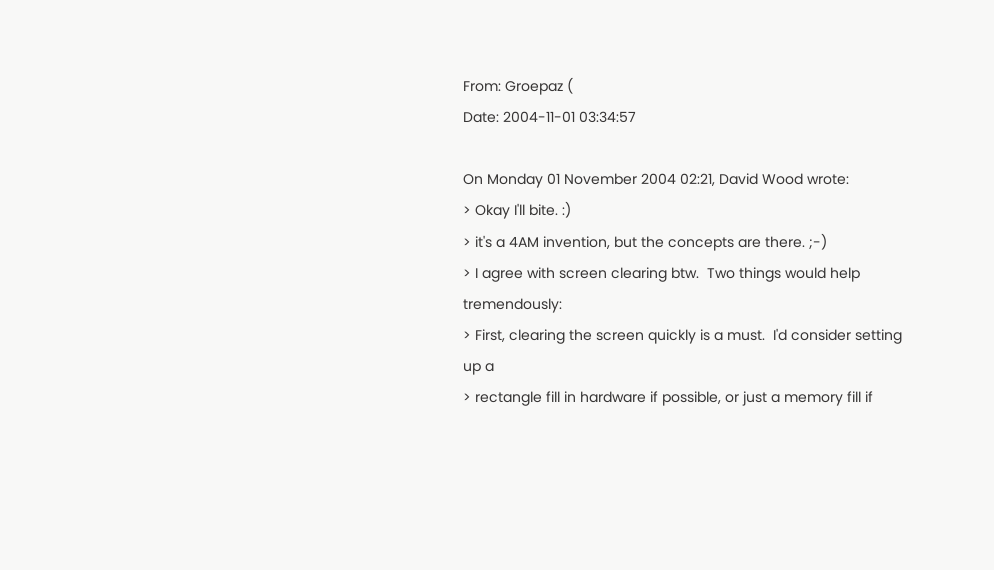From: Groepaz (
Date: 2004-11-01 03:34:57

On Monday 01 November 2004 02:21, David Wood wrote:
> Okay I'll bite. :)
> it's a 4AM invention, but the concepts are there. ;-)
> I agree with screen clearing btw.  Two things would help tremendously:
> First, clearing the screen quickly is a must.  I'd consider setting up a
> rectangle fill in hardware if possible, or just a memory fill if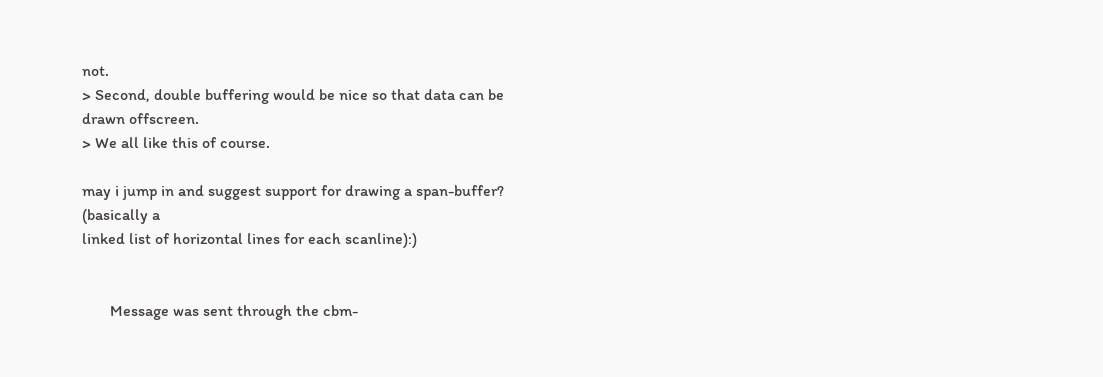not.
> Second, double buffering would be nice so that data can be drawn offscreen.
> We all like this of course.

may i jump in and suggest support for drawing a span-buffer? (basically a
linked list of horizontal lines for each scanline):)


       Message was sent through the cbm-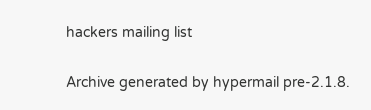hackers mailing list

Archive generated by hypermail pre-2.1.8.